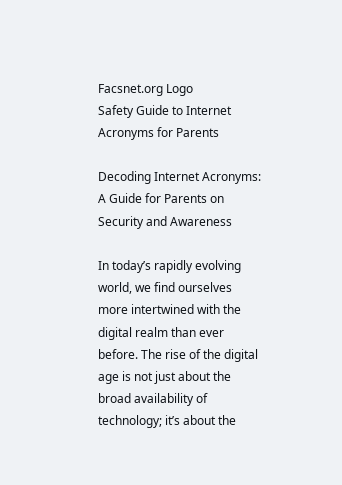Facsnet.org Logo
Safety Guide to Internet Acronyms for Parents

Decoding Internet Acronyms: A Guide for Parents on Security and Awareness

In today’s rapidly evolving world, we find ourselves more intertwined with the digital realm than ever before. The rise of the digital age is not just about the broad availability of technology; it’s about the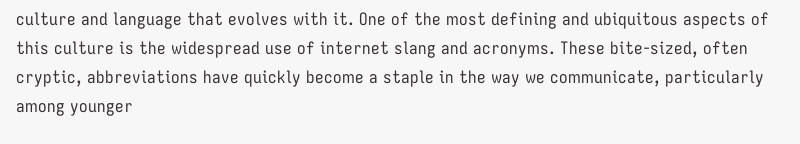culture and language that evolves with it. One of the most defining and ubiquitous aspects of this culture is the widespread use of internet slang and acronyms. These bite-sized, often cryptic, abbreviations have quickly become a staple in the way we communicate, particularly among younger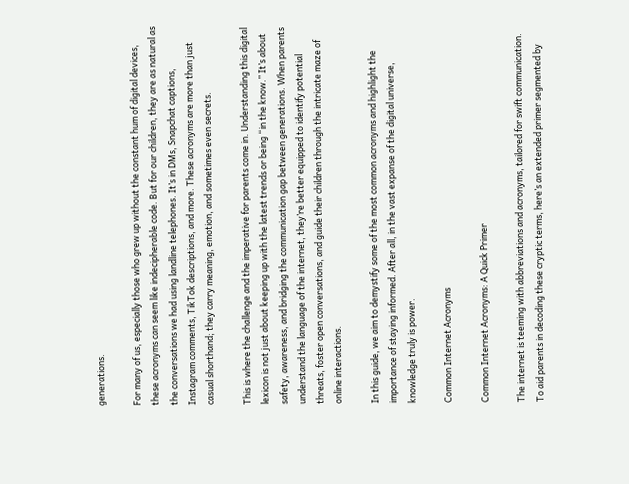generations.

For many of us, especially those who grew up without the constant hum of digital devices, these acronyms can seem like indecipherable code. But for our children, they are as natural as the conversations we had using landline telephones. It’s in DMs, Snapchat captions, Instagram comments, TikTok descriptions, and more. These acronyms are more than just casual shorthand; they carry meaning, emotion, and sometimes even secrets.

This is where the challenge and the imperative for parents come in. Understanding this digital lexicon is not just about keeping up with the latest trends or being “in the know.” It’s about safety, awareness, and bridging the communication gap between generations. When parents understand the language of the internet, they’re better equipped to identify potential threats, foster open conversations, and guide their children through the intricate maze of online interactions.

In this guide, we aim to demystify some of the most common acronyms and highlight the importance of staying informed. After all, in the vast expanse of the digital universe, knowledge truly is power.

Common Internet Acronyms

Common Internet Acronyms: A Quick Primer

The internet is teeming with abbreviations and acronyms, tailored for swift communication. To aid parents in decoding these cryptic terms, here’s an extended primer segmented by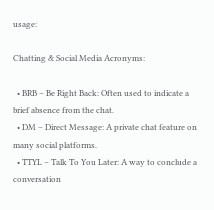usage:

Chatting & Social Media Acronyms:

  • BRB – Be Right Back: Often used to indicate a brief absence from the chat.
  • DM – Direct Message: A private chat feature on many social platforms.
  • TTYL – Talk To You Later: A way to conclude a conversation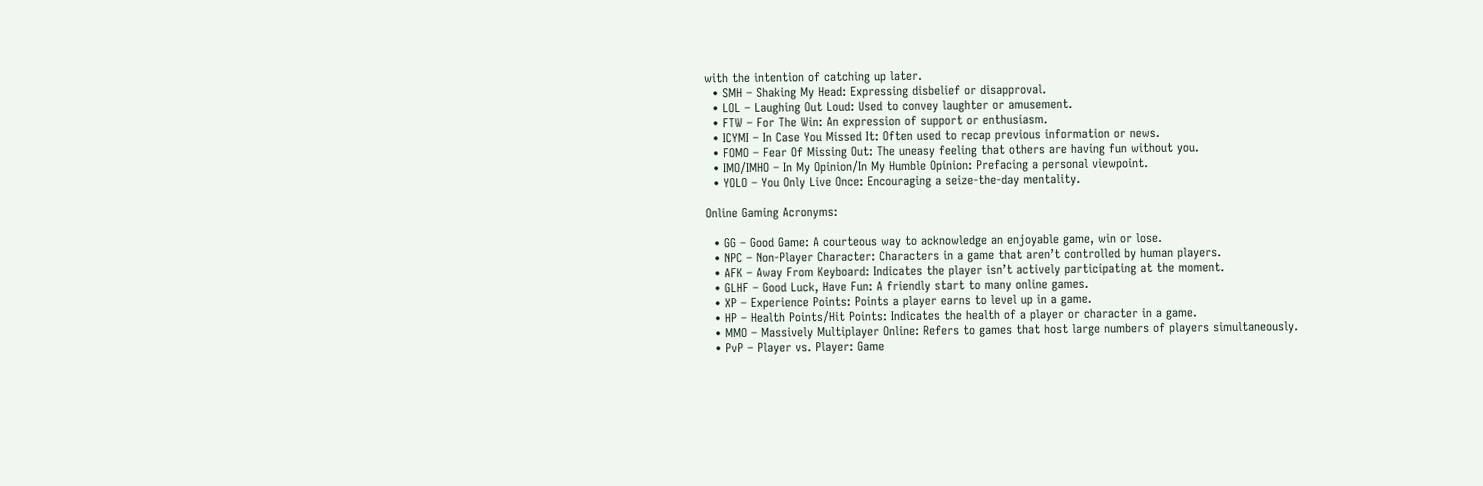with the intention of catching up later.
  • SMH – Shaking My Head: Expressing disbelief or disapproval.
  • LOL – Laughing Out Loud: Used to convey laughter or amusement.
  • FTW – For The Win: An expression of support or enthusiasm.
  • ICYMI – In Case You Missed It: Often used to recap previous information or news.
  • FOMO – Fear Of Missing Out: The uneasy feeling that others are having fun without you.
  • IMO/IMHO – In My Opinion/In My Humble Opinion: Prefacing a personal viewpoint.
  • YOLO – You Only Live Once: Encouraging a seize-the-day mentality.

Online Gaming Acronyms:

  • GG – Good Game: A courteous way to acknowledge an enjoyable game, win or lose.
  • NPC – Non-Player Character: Characters in a game that aren’t controlled by human players.
  • AFK – Away From Keyboard: Indicates the player isn’t actively participating at the moment.
  • GLHF – Good Luck, Have Fun: A friendly start to many online games.
  • XP – Experience Points: Points a player earns to level up in a game.
  • HP – Health Points/Hit Points: Indicates the health of a player or character in a game.
  • MMO – Massively Multiplayer Online: Refers to games that host large numbers of players simultaneously.
  • PvP – Player vs. Player: Game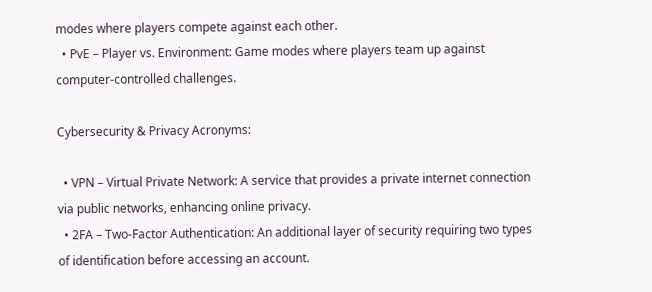modes where players compete against each other.
  • PvE – Player vs. Environment: Game modes where players team up against computer-controlled challenges.

Cybersecurity & Privacy Acronyms:

  • VPN – Virtual Private Network: A service that provides a private internet connection via public networks, enhancing online privacy.
  • 2FA – Two-Factor Authentication: An additional layer of security requiring two types of identification before accessing an account.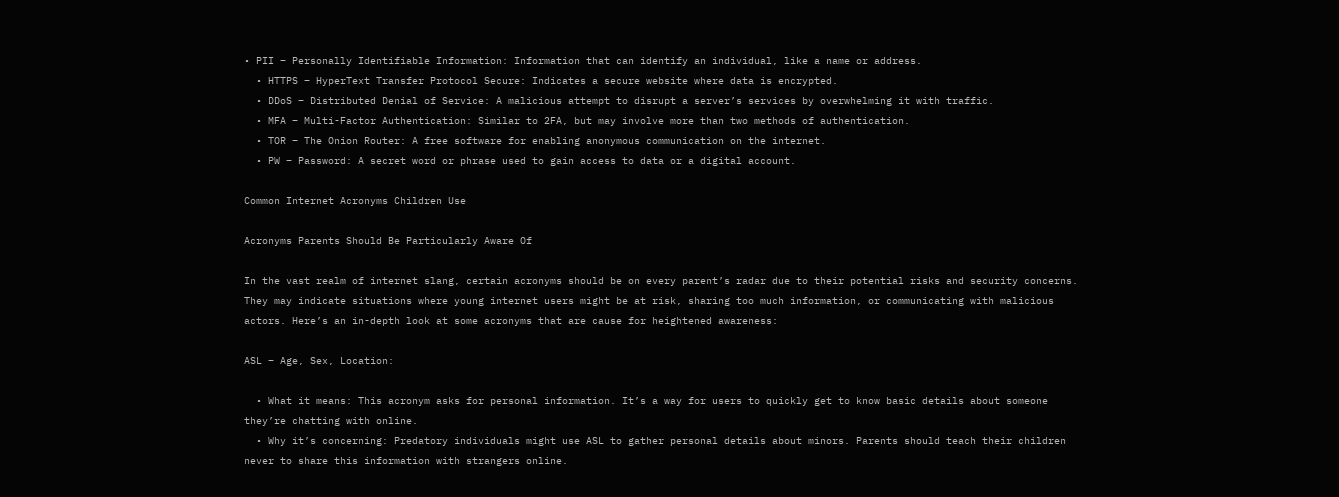• PII – Personally Identifiable Information: Information that can identify an individual, like a name or address.
  • HTTPS – HyperText Transfer Protocol Secure: Indicates a secure website where data is encrypted.
  • DDoS – Distributed Denial of Service: A malicious attempt to disrupt a server’s services by overwhelming it with traffic.
  • MFA – Multi-Factor Authentication: Similar to 2FA, but may involve more than two methods of authentication.
  • TOR – The Onion Router: A free software for enabling anonymous communication on the internet.
  • PW – Password: A secret word or phrase used to gain access to data or a digital account.

Common Internet Acronyms Children Use

Acronyms Parents Should Be Particularly Aware Of

In the vast realm of internet slang, certain acronyms should be on every parent’s radar due to their potential risks and security concerns. They may indicate situations where young internet users might be at risk, sharing too much information, or communicating with malicious actors. Here’s an in-depth look at some acronyms that are cause for heightened awareness:

ASL – Age, Sex, Location:

  • What it means: This acronym asks for personal information. It’s a way for users to quickly get to know basic details about someone they’re chatting with online.
  • Why it’s concerning: Predatory individuals might use ASL to gather personal details about minors. Parents should teach their children never to share this information with strangers online.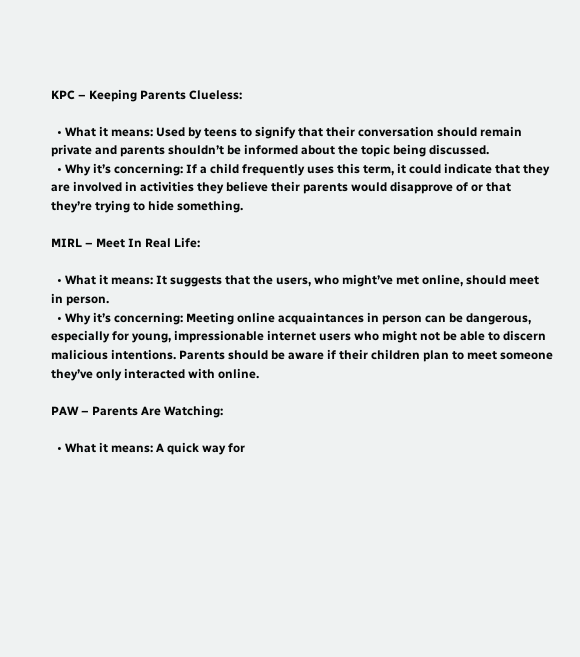KPC – Keeping Parents Clueless:

  • What it means: Used by teens to signify that their conversation should remain private and parents shouldn’t be informed about the topic being discussed.
  • Why it’s concerning: If a child frequently uses this term, it could indicate that they are involved in activities they believe their parents would disapprove of or that they’re trying to hide something.

MIRL – Meet In Real Life:

  • What it means: It suggests that the users, who might’ve met online, should meet in person.
  • Why it’s concerning: Meeting online acquaintances in person can be dangerous, especially for young, impressionable internet users who might not be able to discern malicious intentions. Parents should be aware if their children plan to meet someone they’ve only interacted with online.

PAW – Parents Are Watching:

  • What it means: A quick way for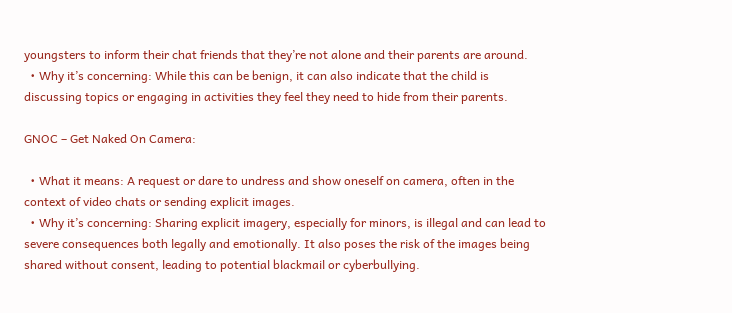youngsters to inform their chat friends that they’re not alone and their parents are around.
  • Why it’s concerning: While this can be benign, it can also indicate that the child is discussing topics or engaging in activities they feel they need to hide from their parents.

GNOC – Get Naked On Camera:

  • What it means: A request or dare to undress and show oneself on camera, often in the context of video chats or sending explicit images.
  • Why it’s concerning: Sharing explicit imagery, especially for minors, is illegal and can lead to severe consequences both legally and emotionally. It also poses the risk of the images being shared without consent, leading to potential blackmail or cyberbullying.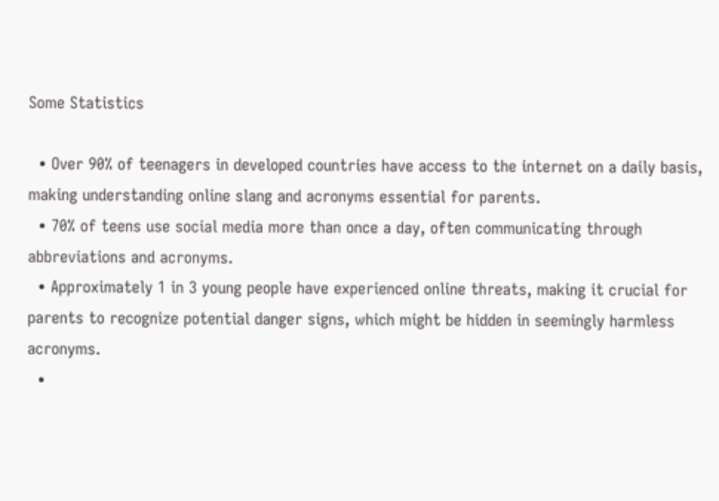Some Statistics

  • Over 90% of teenagers in developed countries have access to the internet on a daily basis, making understanding online slang and acronyms essential for parents.
  • 70% of teens use social media more than once a day, often communicating through abbreviations and acronyms.
  • Approximately 1 in 3 young people have experienced online threats, making it crucial for parents to recognize potential danger signs, which might be hidden in seemingly harmless acronyms.
  •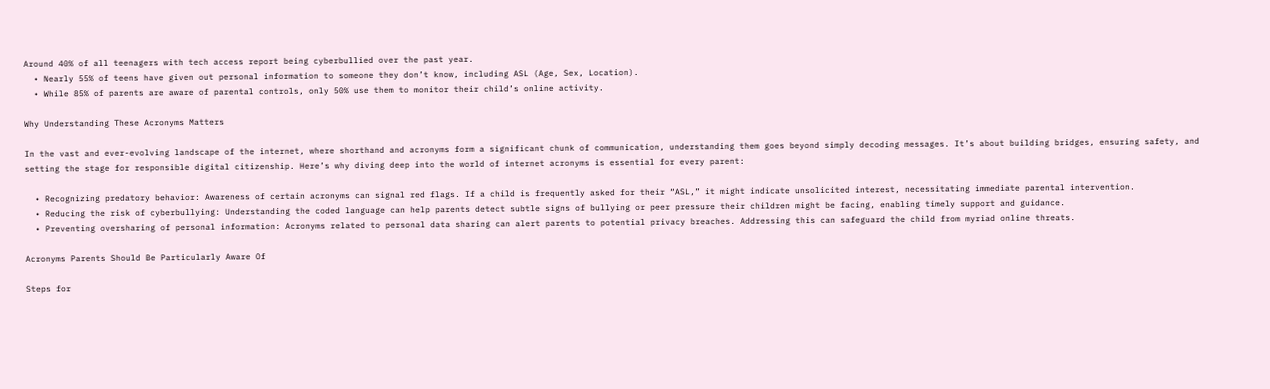Around 40% of all teenagers with tech access report being cyberbullied over the past year.
  • Nearly 55% of teens have given out personal information to someone they don’t know, including ASL (Age, Sex, Location).
  • While 85% of parents are aware of parental controls, only 50% use them to monitor their child’s online activity.

Why Understanding These Acronyms Matters

In the vast and ever-evolving landscape of the internet, where shorthand and acronyms form a significant chunk of communication, understanding them goes beyond simply decoding messages. It’s about building bridges, ensuring safety, and setting the stage for responsible digital citizenship. Here’s why diving deep into the world of internet acronyms is essential for every parent:

  • Recognizing predatory behavior: Awareness of certain acronyms can signal red flags. If a child is frequently asked for their “ASL,” it might indicate unsolicited interest, necessitating immediate parental intervention.
  • Reducing the risk of cyberbullying: Understanding the coded language can help parents detect subtle signs of bullying or peer pressure their children might be facing, enabling timely support and guidance.
  • Preventing oversharing of personal information: Acronyms related to personal data sharing can alert parents to potential privacy breaches. Addressing this can safeguard the child from myriad online threats.

Acronyms Parents Should Be Particularly Aware Of

Steps for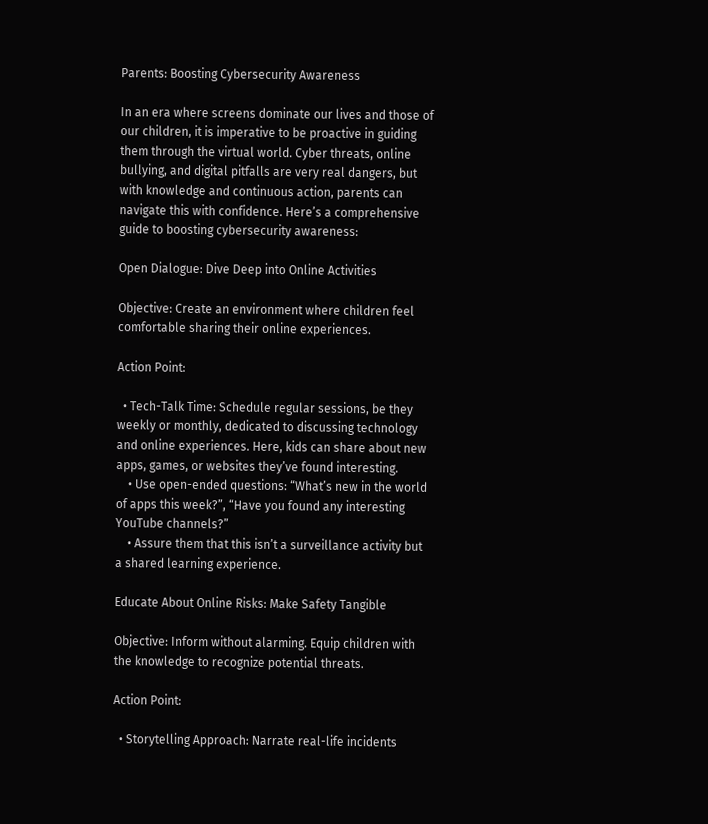Parents: Boosting Cybersecurity Awareness

In an era where screens dominate our lives and those of our children, it is imperative to be proactive in guiding them through the virtual world. Cyber threats, online bullying, and digital pitfalls are very real dangers, but with knowledge and continuous action, parents can navigate this with confidence. Here’s a comprehensive guide to boosting cybersecurity awareness:

Open Dialogue: Dive Deep into Online Activities

Objective: Create an environment where children feel comfortable sharing their online experiences.

Action Point:

  • Tech-Talk Time: Schedule regular sessions, be they weekly or monthly, dedicated to discussing technology and online experiences. Here, kids can share about new apps, games, or websites they’ve found interesting.
    • Use open-ended questions: “What’s new in the world of apps this week?”, “Have you found any interesting YouTube channels?”
    • Assure them that this isn’t a surveillance activity but a shared learning experience.

Educate About Online Risks: Make Safety Tangible

Objective: Inform without alarming. Equip children with the knowledge to recognize potential threats.

Action Point:

  • Storytelling Approach: Narrate real-life incidents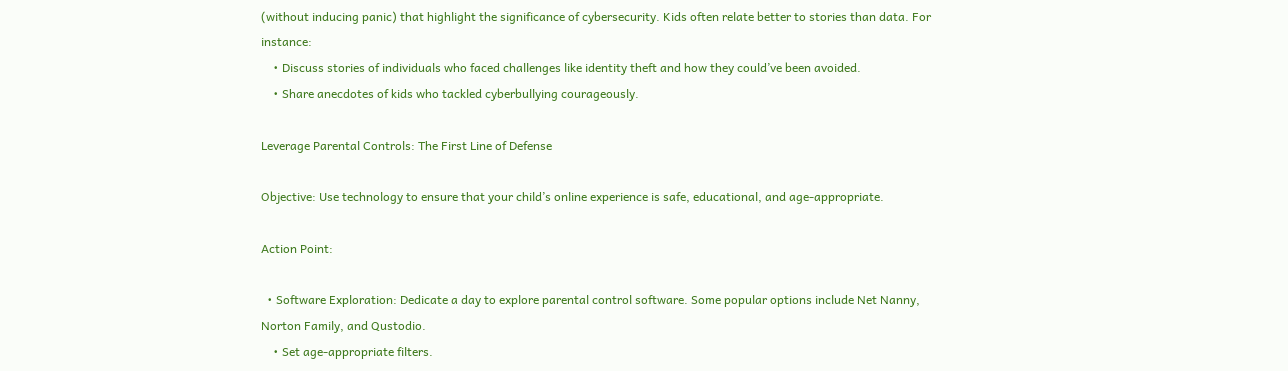(without inducing panic) that highlight the significance of cybersecurity. Kids often relate better to stories than data. For instance:
    • Discuss stories of individuals who faced challenges like identity theft and how they could’ve been avoided.
    • Share anecdotes of kids who tackled cyberbullying courageously.

Leverage Parental Controls: The First Line of Defense

Objective: Use technology to ensure that your child’s online experience is safe, educational, and age-appropriate.

Action Point:

  • Software Exploration: Dedicate a day to explore parental control software. Some popular options include Net Nanny, Norton Family, and Qustodio.
    • Set age-appropriate filters.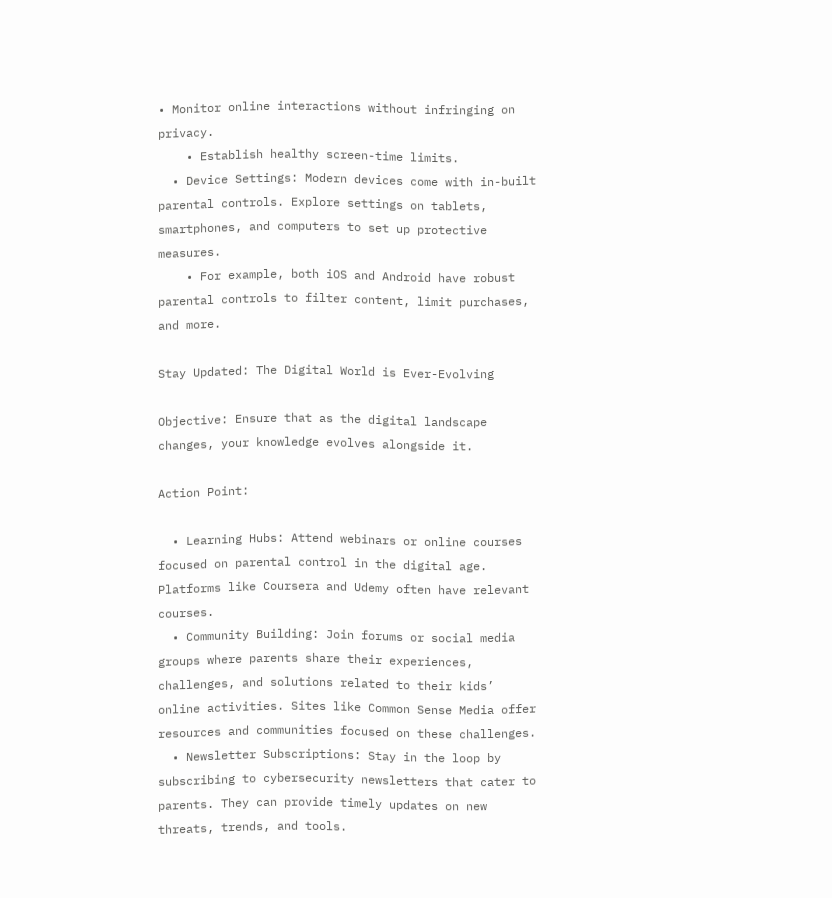• Monitor online interactions without infringing on privacy.
    • Establish healthy screen-time limits.
  • Device Settings: Modern devices come with in-built parental controls. Explore settings on tablets, smartphones, and computers to set up protective measures.
    • For example, both iOS and Android have robust parental controls to filter content, limit purchases, and more.

Stay Updated: The Digital World is Ever-Evolving

Objective: Ensure that as the digital landscape changes, your knowledge evolves alongside it.

Action Point:

  • Learning Hubs: Attend webinars or online courses focused on parental control in the digital age. Platforms like Coursera and Udemy often have relevant courses.
  • Community Building: Join forums or social media groups where parents share their experiences, challenges, and solutions related to their kids’ online activities. Sites like Common Sense Media offer resources and communities focused on these challenges.
  • Newsletter Subscriptions: Stay in the loop by subscribing to cybersecurity newsletters that cater to parents. They can provide timely updates on new threats, trends, and tools.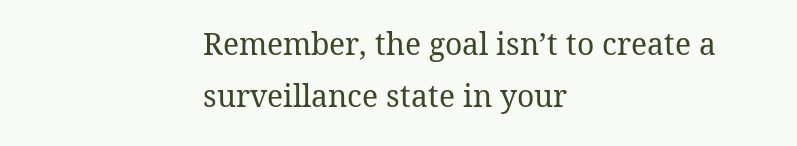Remember, the goal isn’t to create a surveillance state in your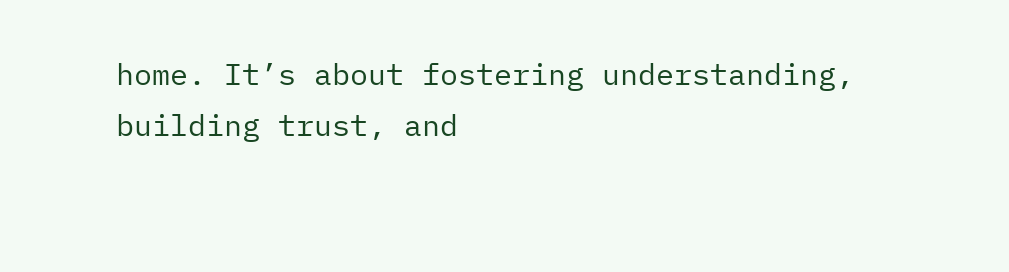home. It’s about fostering understanding, building trust, and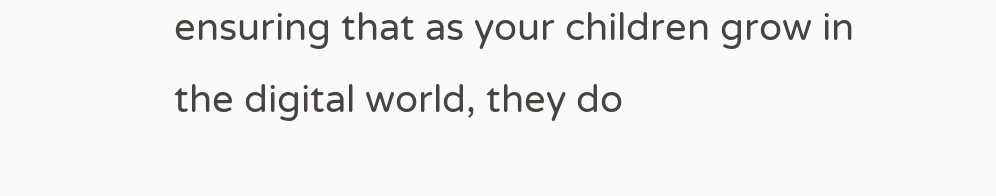ensuring that as your children grow in the digital world, they do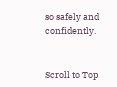so safely and confidently.


Scroll to Top